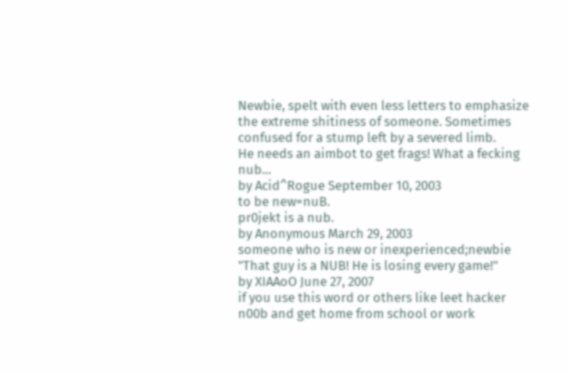Newbie, spelt with even less letters to emphasize the extreme shitiness of someone. Sometimes confused for a stump left by a severed limb.
He needs an aimbot to get frags! What a fecking nub...
by Acid^Rogue September 10, 2003
to be new=nuB.
pr0jekt is a nub.
by Anonymous March 29, 2003
someone who is new or inexperienced;newbie
"That guy is a NUB! He is losing every game!"
by XIAAoO June 27, 2007
if you use this word or others like leet hacker n00b and get home from school or work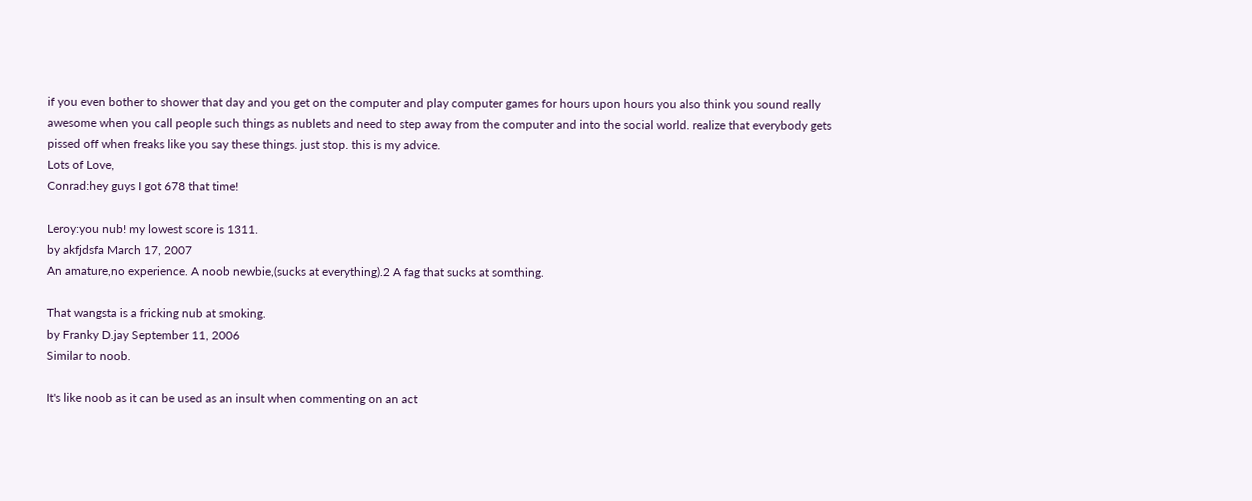if you even bother to shower that day and you get on the computer and play computer games for hours upon hours you also think you sound really awesome when you call people such things as nublets and need to step away from the computer and into the social world. realize that everybody gets pissed off when freaks like you say these things. just stop. this is my advice.
Lots of Love,
Conrad:hey guys I got 678 that time!

Leroy:you nub! my lowest score is 1311.
by akfjdsfa March 17, 2007
An amature,no experience. A noob newbie,(sucks at everything).2 A fag that sucks at somthing.

That wangsta is a fricking nub at smoking.
by Franky D.jay September 11, 2006
Similar to noob.

It's like noob as it can be used as an insult when commenting on an act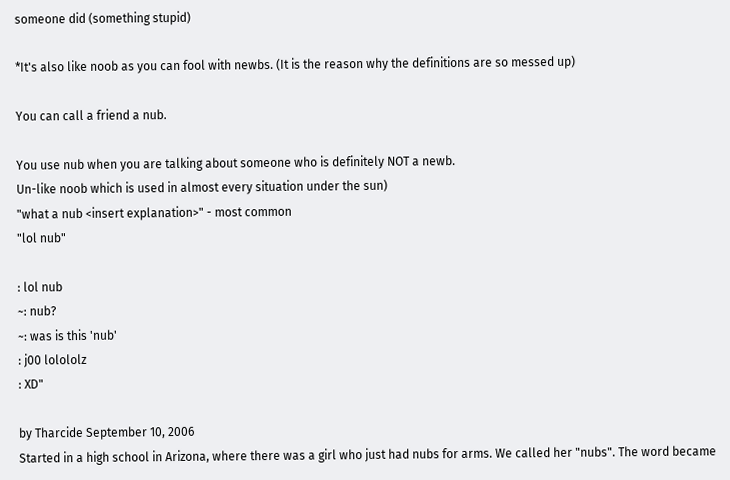someone did (something stupid)

*It's also like noob as you can fool with newbs. (It is the reason why the definitions are so messed up)

You can call a friend a nub.

You use nub when you are talking about someone who is definitely NOT a newb.
Un-like noob which is used in almost every situation under the sun)
"what a nub <insert explanation>" - most common
"lol nub"

: lol nub
~: nub?
~: was is this 'nub'
: j00 lolololz
: XD"

by Tharcide September 10, 2006
Started in a high school in Arizona, where there was a girl who just had nubs for arms. We called her "nubs". The word became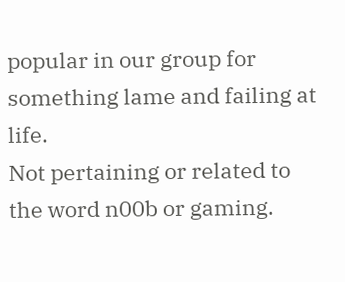popular in our group for something lame and failing at life.
Not pertaining or related to the word n00b or gaming.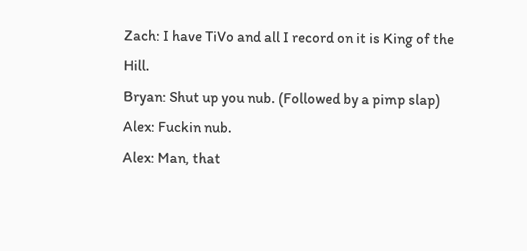Zach: I have TiVo and all I record on it is King of the Hill.
Bryan: Shut up you nub. (Followed by a pimp slap)
Alex: Fuckin nub.
Alex: Man, that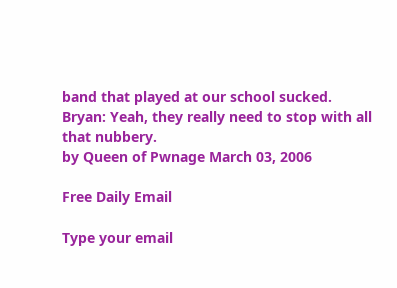band that played at our school sucked.
Bryan: Yeah, they really need to stop with all that nubbery.
by Queen of Pwnage March 03, 2006

Free Daily Email

Type your email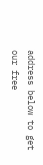address below to get our free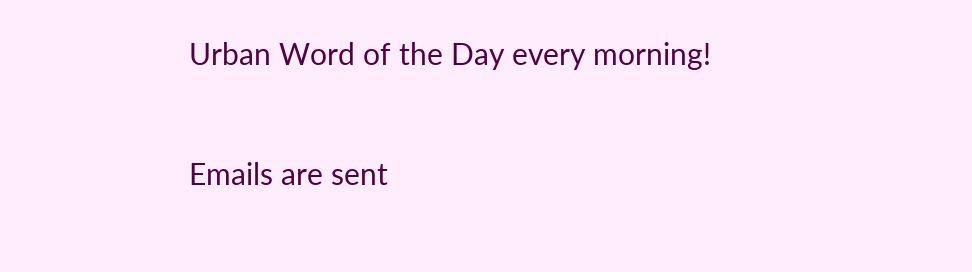Urban Word of the Day every morning!

Emails are sent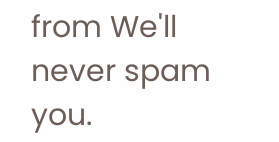from We'll never spam you.